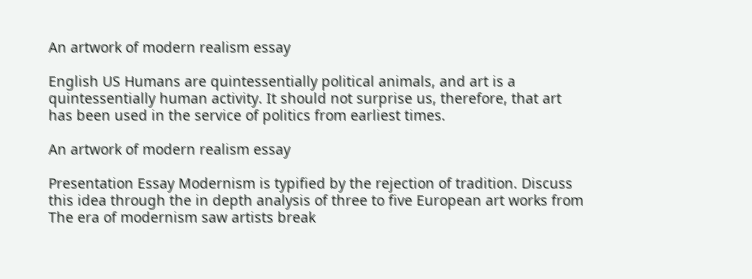An artwork of modern realism essay

English US Humans are quintessentially political animals, and art is a quintessentially human activity. It should not surprise us, therefore, that art has been used in the service of politics from earliest times.

An artwork of modern realism essay

Presentation Essay Modernism is typified by the rejection of tradition. Discuss this idea through the in depth analysis of three to five European art works from The era of modernism saw artists break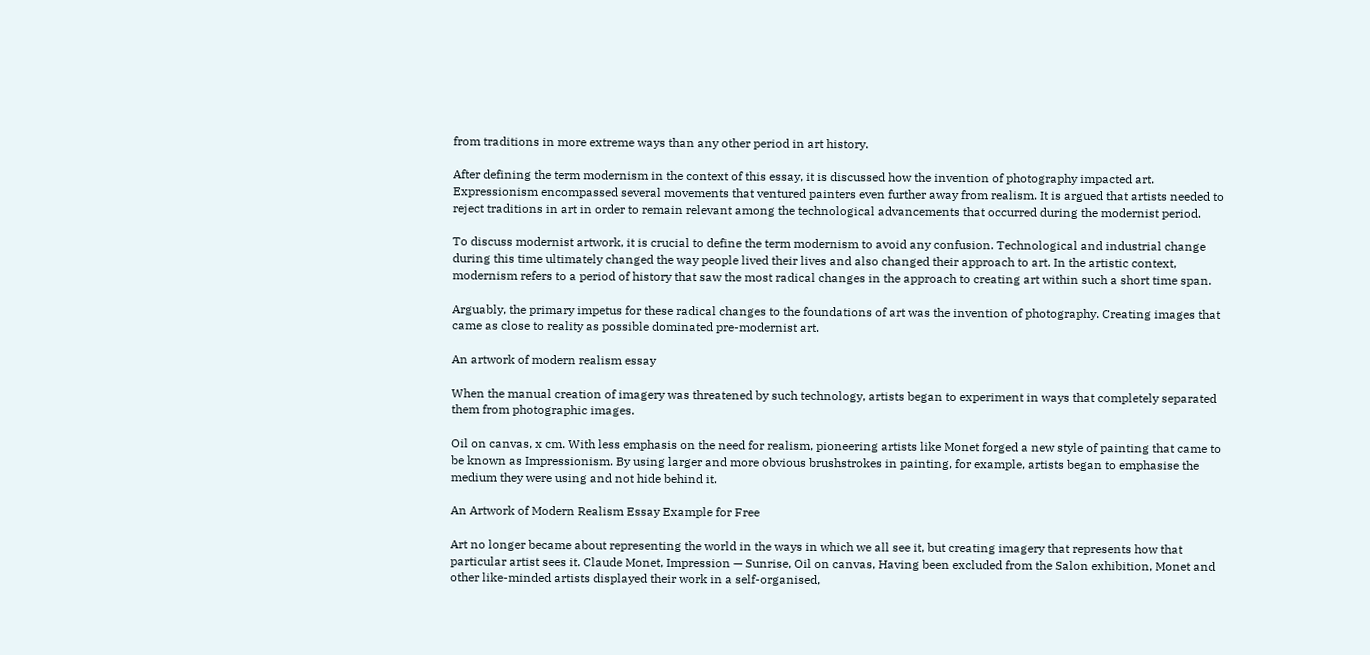from traditions in more extreme ways than any other period in art history.

After defining the term modernism in the context of this essay, it is discussed how the invention of photography impacted art. Expressionism encompassed several movements that ventured painters even further away from realism. It is argued that artists needed to reject traditions in art in order to remain relevant among the technological advancements that occurred during the modernist period.

To discuss modernist artwork, it is crucial to define the term modernism to avoid any confusion. Technological and industrial change during this time ultimately changed the way people lived their lives and also changed their approach to art. In the artistic context, modernism refers to a period of history that saw the most radical changes in the approach to creating art within such a short time span.

Arguably, the primary impetus for these radical changes to the foundations of art was the invention of photography. Creating images that came as close to reality as possible dominated pre-modernist art.

An artwork of modern realism essay

When the manual creation of imagery was threatened by such technology, artists began to experiment in ways that completely separated them from photographic images.

Oil on canvas, x cm. With less emphasis on the need for realism, pioneering artists like Monet forged a new style of painting that came to be known as Impressionism. By using larger and more obvious brushstrokes in painting, for example, artists began to emphasise the medium they were using and not hide behind it.

An Artwork of Modern Realism Essay Example for Free

Art no longer became about representing the world in the ways in which we all see it, but creating imagery that represents how that particular artist sees it. Claude Monet, Impression — Sunrise, Oil on canvas, Having been excluded from the Salon exhibition, Monet and other like-minded artists displayed their work in a self-organised,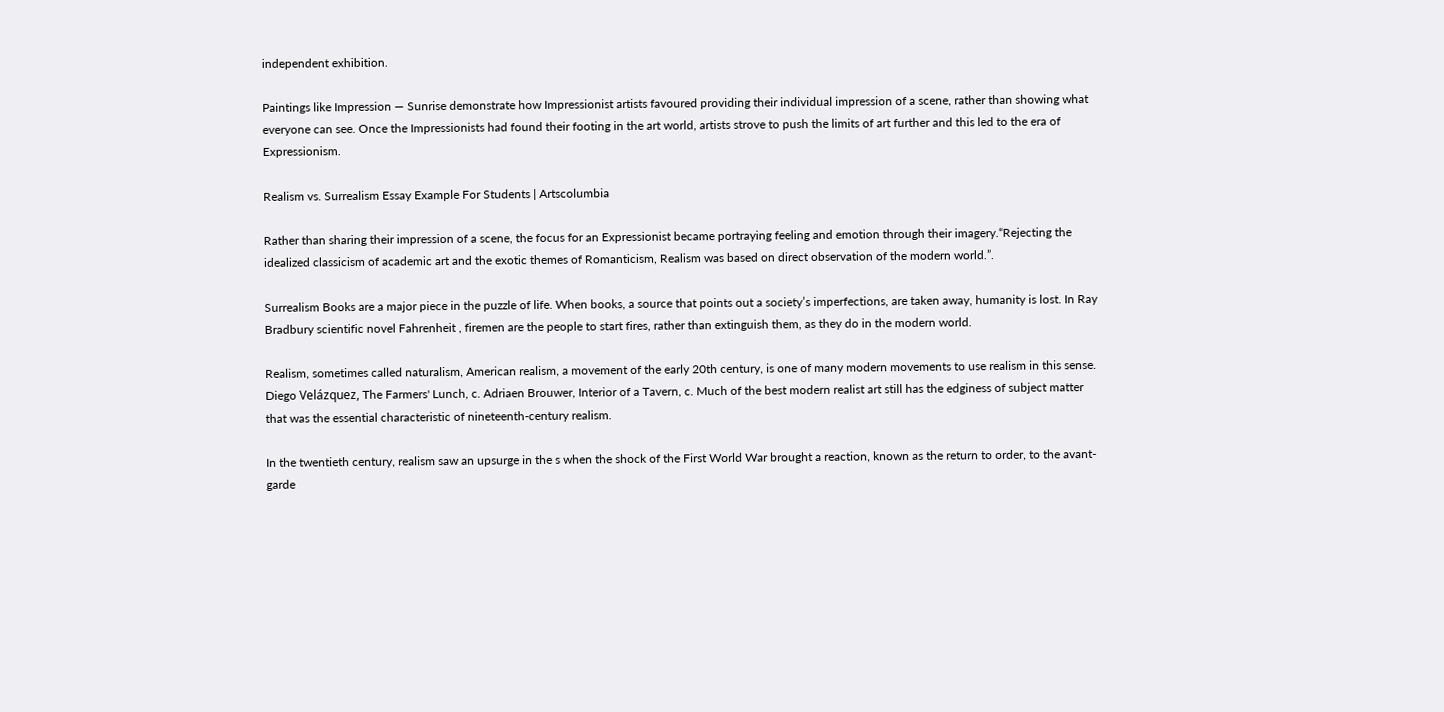independent exhibition.

Paintings like Impression — Sunrise demonstrate how Impressionist artists favoured providing their individual impression of a scene, rather than showing what everyone can see. Once the Impressionists had found their footing in the art world, artists strove to push the limits of art further and this led to the era of Expressionism.

Realism vs. Surrealism Essay Example For Students | Artscolumbia

Rather than sharing their impression of a scene, the focus for an Expressionist became portraying feeling and emotion through their imagery.“Rejecting the idealized classicism of academic art and the exotic themes of Romanticism, Realism was based on direct observation of the modern world.”.

Surrealism Books are a major piece in the puzzle of life. When books, a source that points out a society’s imperfections, are taken away, humanity is lost. In Ray Bradbury scientific novel Fahrenheit , firemen are the people to start fires, rather than extinguish them, as they do in the modern world.

Realism, sometimes called naturalism, American realism, a movement of the early 20th century, is one of many modern movements to use realism in this sense. Diego Velázquez, The Farmers' Lunch, c. Adriaen Brouwer, Interior of a Tavern, c. Much of the best modern realist art still has the edginess of subject matter that was the essential characteristic of nineteenth-century realism.

In the twentieth century, realism saw an upsurge in the s when the shock of the First World War brought a reaction, known as the return to order, to the avant-garde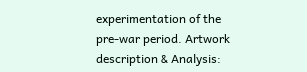experimentation of the pre-war period. Artwork description & Analysis: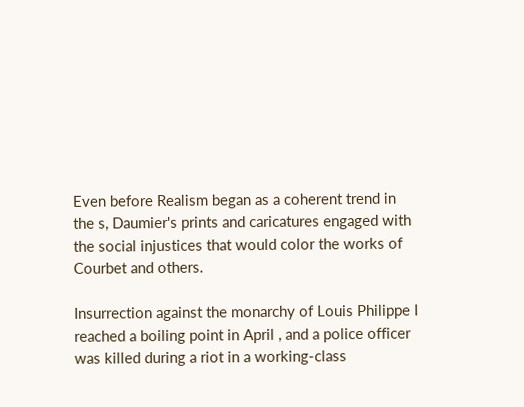Even before Realism began as a coherent trend in the s, Daumier's prints and caricatures engaged with the social injustices that would color the works of Courbet and others.

Insurrection against the monarchy of Louis Philippe I reached a boiling point in April , and a police officer was killed during a riot in a working-class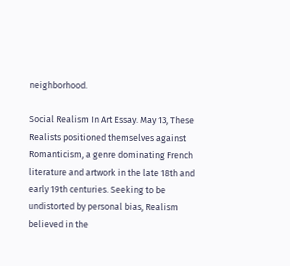neighborhood.

Social Realism In Art Essay. May 13, These Realists positioned themselves against Romanticism, a genre dominating French literature and artwork in the late 18th and early 19th centuries. Seeking to be undistorted by personal bias, Realism believed in the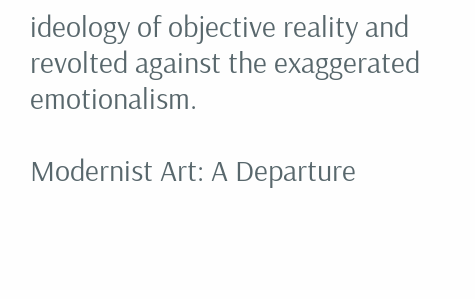ideology of objective reality and revolted against the exaggerated emotionalism.

Modernist Art: A Departure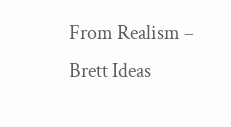From Realism – Brett Ideas